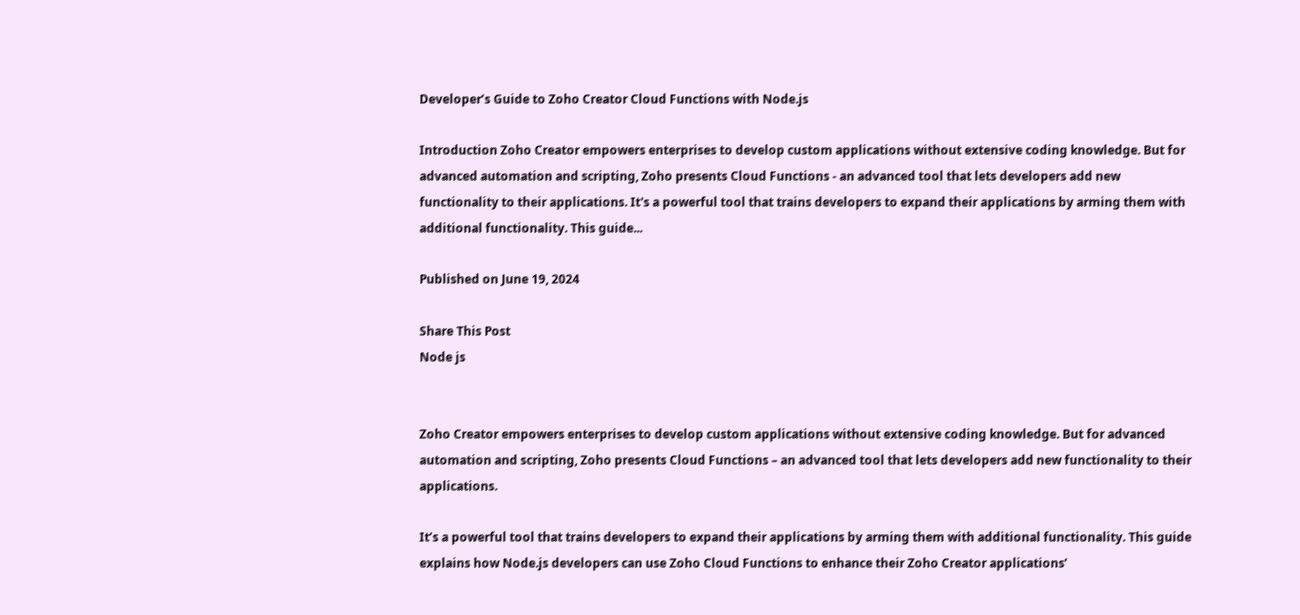Developer’s Guide to Zoho Creator Cloud Functions with Node.js

Introduction Zoho Creator empowers enterprises to develop custom applications without extensive coding knowledge. But for advanced automation and scripting, Zoho presents Cloud Functions - an advanced tool that lets developers add new functionality to their applications. It's a powerful tool that trains developers to expand their applications by arming them with additional functionality. This guide...

Published on June 19, 2024

Share This Post
Node js


Zoho Creator empowers enterprises to develop custom applications without extensive coding knowledge. But for advanced automation and scripting, Zoho presents Cloud Functions – an advanced tool that lets developers add new functionality to their applications.

It’s a powerful tool that trains developers to expand their applications by arming them with additional functionality. This guide explains how Node.js developers can use Zoho Cloud Functions to enhance their Zoho Creator applications’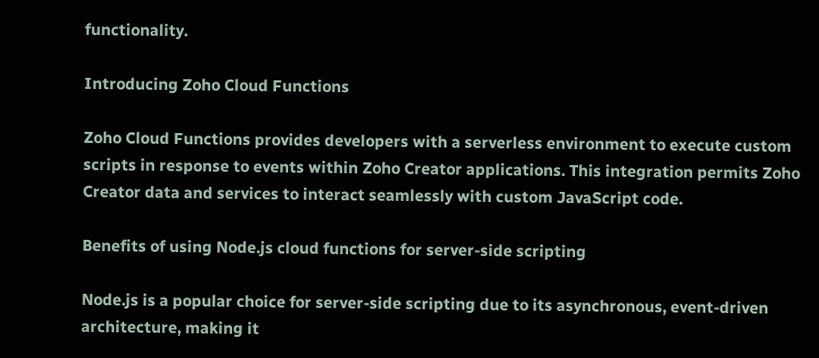functionality.

Introducing Zoho Cloud Functions

Zoho Cloud Functions provides developers with a serverless environment to execute custom scripts in response to events within Zoho Creator applications. This integration permits Zoho Creator data and services to interact seamlessly with custom JavaScript code.

Benefits of using Node.js cloud functions for server-side scripting

Node.js is a popular choice for server-side scripting due to its asynchronous, event-driven architecture, making it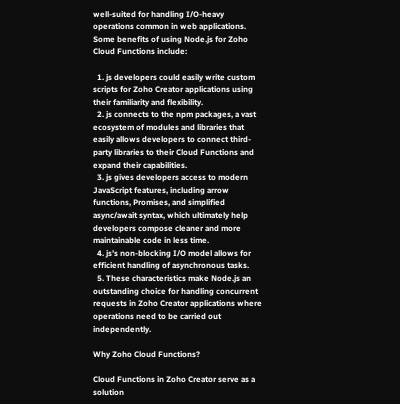well-suited for handling I/O-heavy operations common in web applications. Some benefits of using Node.js for Zoho Cloud Functions include:

  1. js developers could easily write custom scripts for Zoho Creator applications using their familiarity and flexibility.
  2. js connects to the npm packages, a vast ecosystem of modules and libraries that easily allows developers to connect third-party libraries to their Cloud Functions and expand their capabilities.
  3. js gives developers access to modern JavaScript features, including arrow functions, Promises, and simplified async/await syntax, which ultimately help developers compose cleaner and more maintainable code in less time.
  4. js’s non-blocking I/O model allows for efficient handling of asynchronous tasks.
  5. These characteristics make Node.js an outstanding choice for handling concurrent requests in Zoho Creator applications where operations need to be carried out independently.

Why Zoho Cloud Functions?

Cloud Functions in Zoho Creator serve as a solution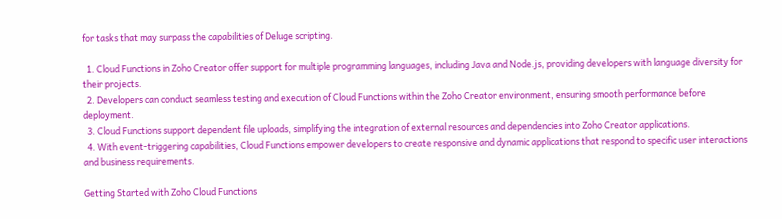for tasks that may surpass the capabilities of Deluge scripting.

  1. Cloud Functions in Zoho Creator offer support for multiple programming languages, including Java and Node.js, providing developers with language diversity for their projects.
  2. Developers can conduct seamless testing and execution of Cloud Functions within the Zoho Creator environment, ensuring smooth performance before deployment.
  3. Cloud Functions support dependent file uploads, simplifying the integration of external resources and dependencies into Zoho Creator applications.
  4. With event-triggering capabilities, Cloud Functions empower developers to create responsive and dynamic applications that respond to specific user interactions and business requirements.

Getting Started with Zoho Cloud Functions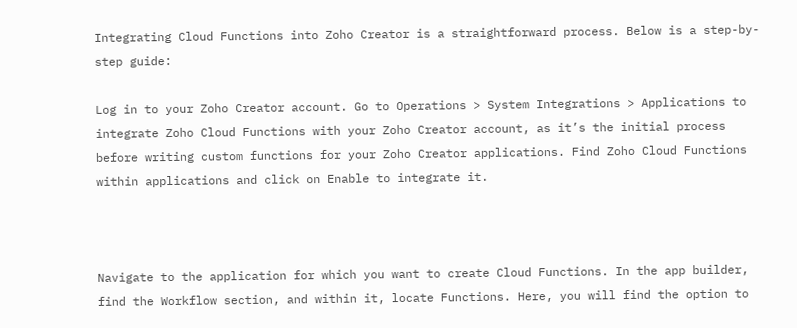Integrating Cloud Functions into Zoho Creator is a straightforward process. Below is a step-by-step guide:

Log in to your Zoho Creator account. Go to Operations > System Integrations > Applications to integrate Zoho Cloud Functions with your Zoho Creator account, as it’s the initial process before writing custom functions for your Zoho Creator applications. Find Zoho Cloud Functions within applications and click on Enable to integrate it.



Navigate to the application for which you want to create Cloud Functions. In the app builder, find the Workflow section, and within it, locate Functions. Here, you will find the option to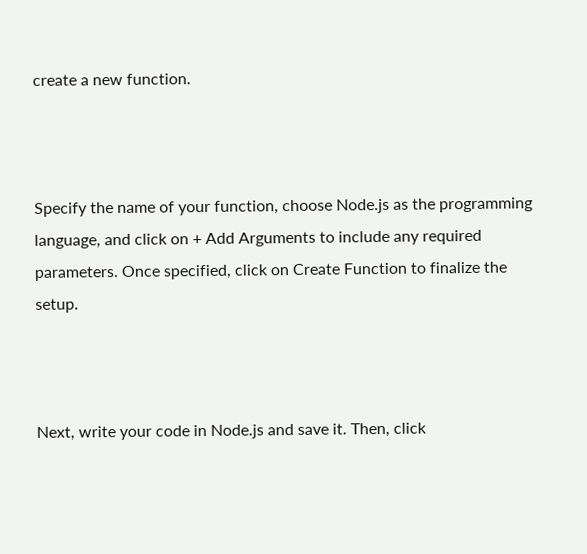create a new function.



Specify the name of your function, choose Node.js as the programming language, and click on + Add Arguments to include any required parameters. Once specified, click on Create Function to finalize the setup.



Next, write your code in Node.js and save it. Then, click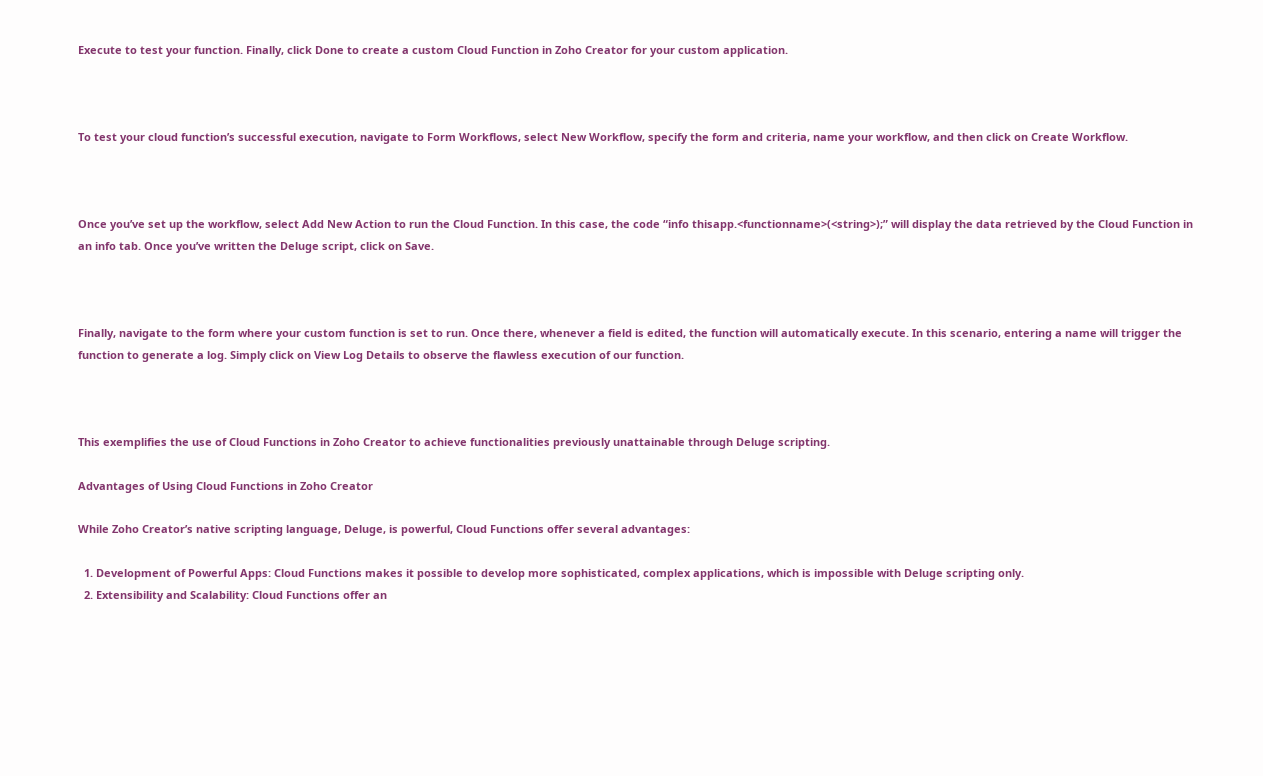Execute to test your function. Finally, click Done to create a custom Cloud Function in Zoho Creator for your custom application.



To test your cloud function’s successful execution, navigate to Form Workflows, select New Workflow, specify the form and criteria, name your workflow, and then click on Create Workflow.



Once you’ve set up the workflow, select Add New Action to run the Cloud Function. In this case, the code “info thisapp.<functionname>(<string>);” will display the data retrieved by the Cloud Function in an info tab. Once you’ve written the Deluge script, click on Save.



Finally, navigate to the form where your custom function is set to run. Once there, whenever a field is edited, the function will automatically execute. In this scenario, entering a name will trigger the function to generate a log. Simply click on View Log Details to observe the flawless execution of our function.



This exemplifies the use of Cloud Functions in Zoho Creator to achieve functionalities previously unattainable through Deluge scripting.

Advantages of Using Cloud Functions in Zoho Creator

While Zoho Creator’s native scripting language, Deluge, is powerful, Cloud Functions offer several advantages:

  1. Development of Powerful Apps: Cloud Functions makes it possible to develop more sophisticated, complex applications, which is impossible with Deluge scripting only.
  2. Extensibility and Scalability: Cloud Functions offer an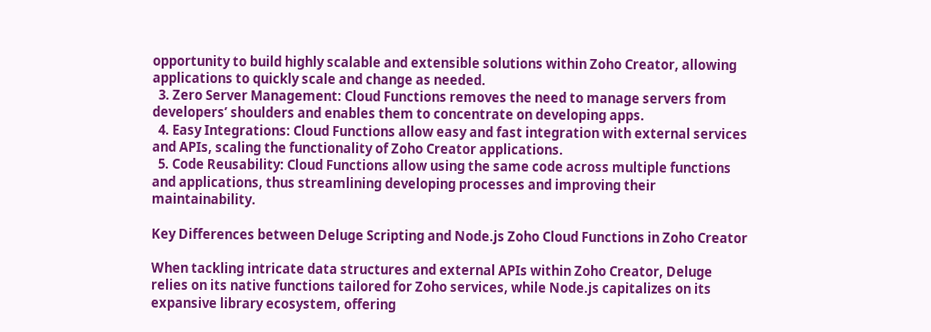opportunity to build highly scalable and extensible solutions within Zoho Creator, allowing applications to quickly scale and change as needed.
  3. Zero Server Management: Cloud Functions removes the need to manage servers from developers’ shoulders and enables them to concentrate on developing apps.
  4. Easy Integrations: Cloud Functions allow easy and fast integration with external services and APIs, scaling the functionality of Zoho Creator applications.
  5. Code Reusability: Cloud Functions allow using the same code across multiple functions and applications, thus streamlining developing processes and improving their maintainability.

Key Differences between Deluge Scripting and Node.js Zoho Cloud Functions in Zoho Creator

When tackling intricate data structures and external APIs within Zoho Creator, Deluge relies on its native functions tailored for Zoho services, while Node.js capitalizes on its expansive library ecosystem, offering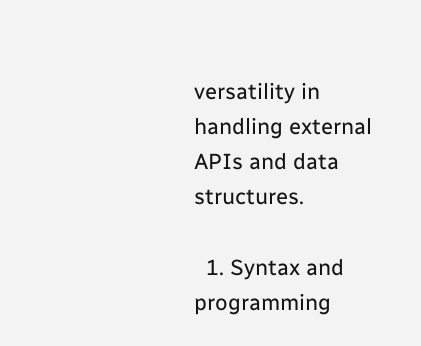versatility in handling external APIs and data structures.

  1. Syntax and programming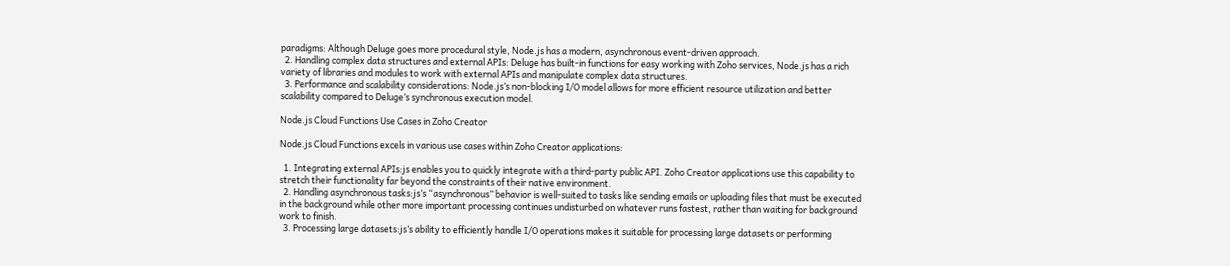paradigms: Although Deluge goes more procedural style, Node.js has a modern, asynchronous event-driven approach.
  2. Handling complex data structures and external APIs: Deluge has built-in functions for easy working with Zoho services, Node.js has a rich variety of libraries and modules to work with external APIs and manipulate complex data structures.
  3. Performance and scalability considerations: Node.js’s non-blocking I/O model allows for more efficient resource utilization and better scalability compared to Deluge’s synchronous execution model.

Node.js Cloud Functions Use Cases in Zoho Creator

Node.js Cloud Functions excels in various use cases within Zoho Creator applications:

  1. Integrating external APIs:js enables you to quickly integrate with a third-party public API. Zoho Creator applications use this capability to stretch their functionality far beyond the constraints of their native environment.
  2. Handling asynchronous tasks:js’s “asynchronous” behavior is well-suited to tasks like sending emails or uploading files that must be executed in the background while other more important processing continues undisturbed on whatever runs fastest, rather than waiting for background work to finish.
  3. Processing large datasets:js’s ability to efficiently handle I/O operations makes it suitable for processing large datasets or performing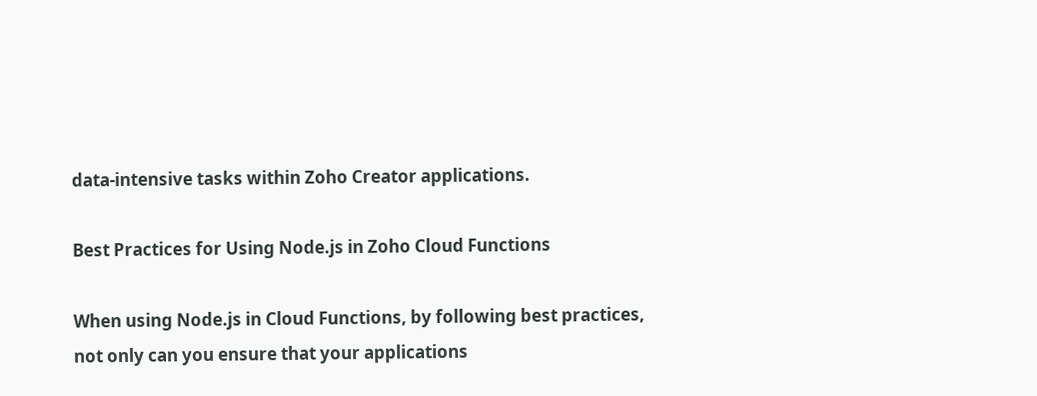data-intensive tasks within Zoho Creator applications.

Best Practices for Using Node.js in Zoho Cloud Functions

When using Node.js in Cloud Functions, by following best practices, not only can you ensure that your applications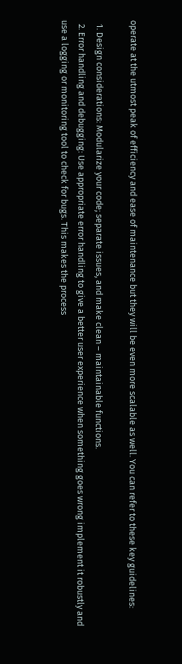operate at the utmost peak of efficiency and ease of maintenance but they will be even more scalable as well. You can refer to these key guidelines:

  1. Design considerations: Modularize your code; separate issues, and make clean – maintainable functions.
  2. Error handling and debugging: Use appropriate error handling to give a better user experience when something goes wrong implement it robustly and use a logging or monitoring tool to check for bugs. This makes the process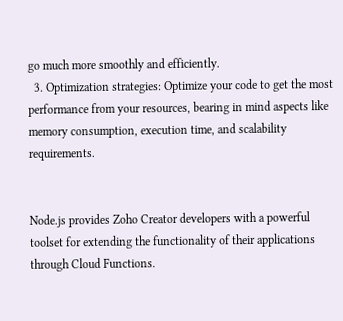go much more smoothly and efficiently.
  3. Optimization strategies: Optimize your code to get the most performance from your resources, bearing in mind aspects like memory consumption, execution time, and scalability requirements.


Node.js provides Zoho Creator developers with a powerful toolset for extending the functionality of their applications through Cloud Functions.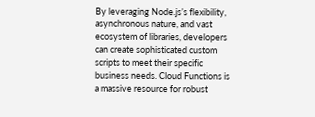By leveraging Node.js’s flexibility, asynchronous nature, and vast ecosystem of libraries, developers can create sophisticated custom scripts to meet their specific business needs. Cloud Functions is a massive resource for robust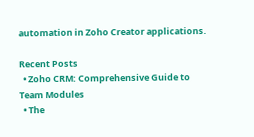automation in Zoho Creator applications.

Recent Posts
  • Zoho CRM: Comprehensive Guide to Team Modules
  • The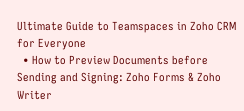Ultimate Guide to Teamspaces in Zoho CRM for Everyone
  • How to Preview Documents before Sending and Signing: Zoho Forms & Zoho Writer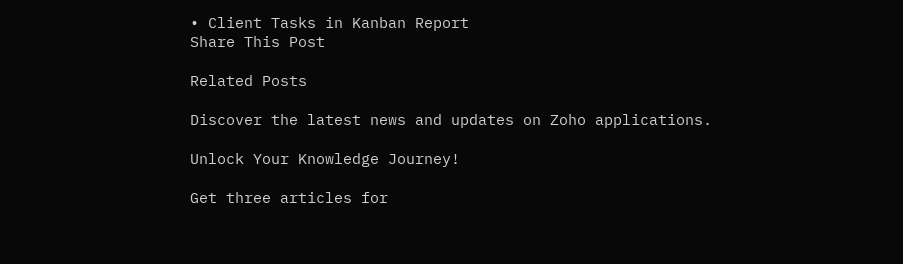• Client Tasks in Kanban Report
Share This Post

Related Posts

Discover the latest news and updates on Zoho applications.

Unlock Your Knowledge Journey!

Get three articles for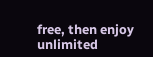free, then enjoy unlimited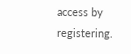access by registering.